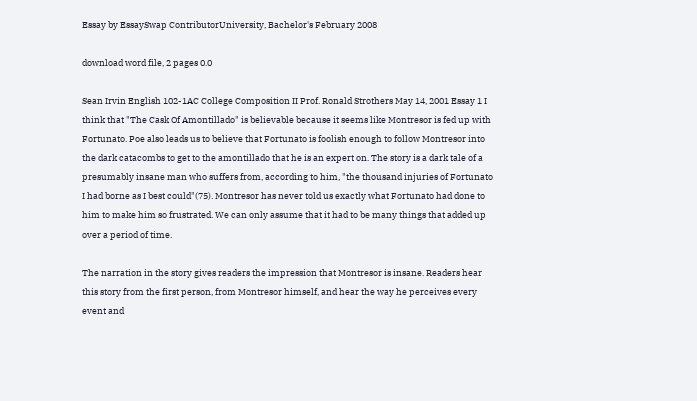Essay by EssaySwap ContributorUniversity, Bachelor's February 2008

download word file, 2 pages 0.0

Sean Irvin English 102-1AC College Composition II Prof. Ronald Strothers May 14, 2001 Essay 1 I think that "The Cask Of Amontillado" is believable because it seems like Montresor is fed up with Fortunato. Poe also leads us to believe that Fortunato is foolish enough to follow Montresor into the dark catacombs to get to the amontillado that he is an expert on. The story is a dark tale of a presumably insane man who suffers from, according to him, "the thousand injuries of Fortunato I had borne as I best could"(75). Montresor has never told us exactly what Fortunato had done to him to make him so frustrated. We can only assume that it had to be many things that added up over a period of time.

The narration in the story gives readers the impression that Montresor is insane. Readers hear this story from the first person, from Montresor himself, and hear the way he perceives every event and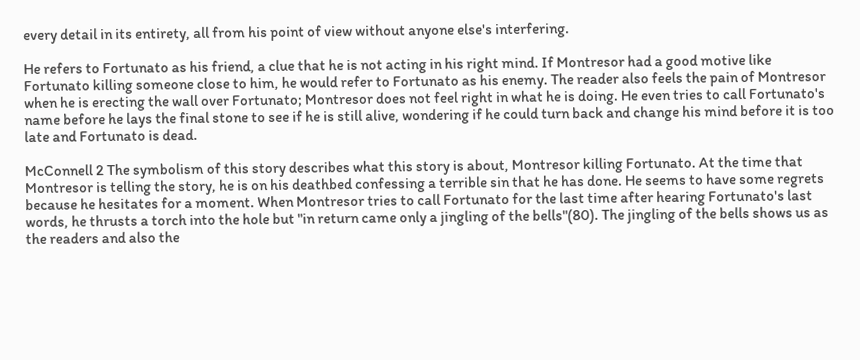every detail in its entirety, all from his point of view without anyone else's interfering.

He refers to Fortunato as his friend, a clue that he is not acting in his right mind. If Montresor had a good motive like Fortunato killing someone close to him, he would refer to Fortunato as his enemy. The reader also feels the pain of Montresor when he is erecting the wall over Fortunato; Montresor does not feel right in what he is doing. He even tries to call Fortunato's name before he lays the final stone to see if he is still alive, wondering if he could turn back and change his mind before it is too late and Fortunato is dead.

McConnell 2 The symbolism of this story describes what this story is about, Montresor killing Fortunato. At the time that Montresor is telling the story, he is on his deathbed confessing a terrible sin that he has done. He seems to have some regrets because he hesitates for a moment. When Montresor tries to call Fortunato for the last time after hearing Fortunato's last words, he thrusts a torch into the hole but "in return came only a jingling of the bells"(80). The jingling of the bells shows us as the readers and also the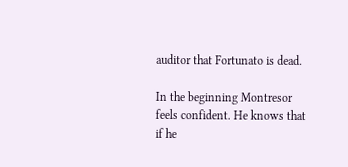auditor that Fortunato is dead.

In the beginning Montresor feels confident. He knows that if he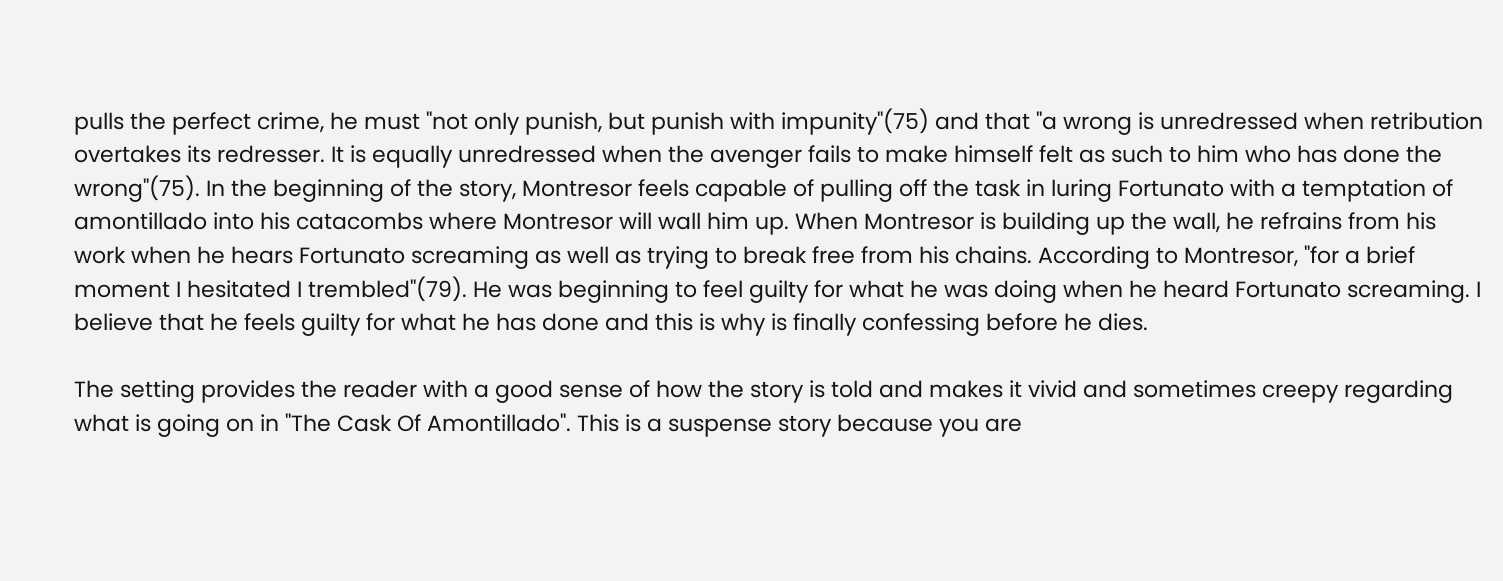pulls the perfect crime, he must "not only punish, but punish with impunity"(75) and that "a wrong is unredressed when retribution overtakes its redresser. It is equally unredressed when the avenger fails to make himself felt as such to him who has done the wrong"(75). In the beginning of the story, Montresor feels capable of pulling off the task in luring Fortunato with a temptation of amontillado into his catacombs where Montresor will wall him up. When Montresor is building up the wall, he refrains from his work when he hears Fortunato screaming as well as trying to break free from his chains. According to Montresor, "for a brief moment I hesitated I trembled"(79). He was beginning to feel guilty for what he was doing when he heard Fortunato screaming. I believe that he feels guilty for what he has done and this is why is finally confessing before he dies.

The setting provides the reader with a good sense of how the story is told and makes it vivid and sometimes creepy regarding what is going on in "The Cask Of Amontillado". This is a suspense story because you are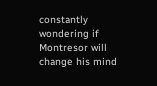constantly wondering if Montresor will change his mind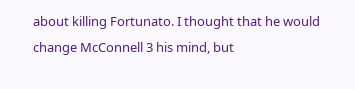about killing Fortunato. I thought that he would change McConnell 3 his mind, but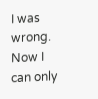I was wrong. Now I can only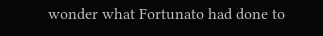wonder what Fortunato had done to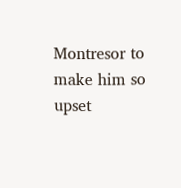Montresor to make him so upset